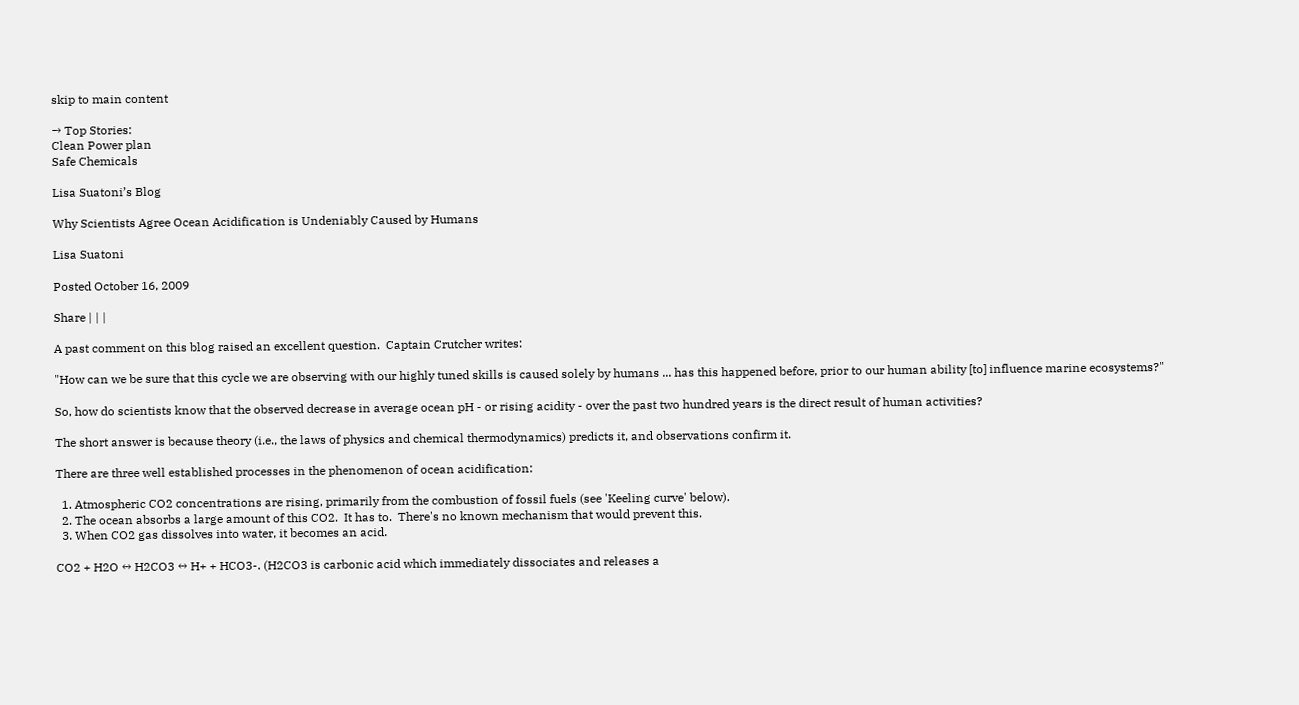skip to main content

→ Top Stories:
Clean Power plan
Safe Chemicals

Lisa Suatoni’s Blog

Why Scientists Agree Ocean Acidification is Undeniably Caused by Humans

Lisa Suatoni

Posted October 16, 2009

Share | | |

A past comment on this blog raised an excellent question.  Captain Crutcher writes:

"How can we be sure that this cycle we are observing with our highly tuned skills is caused solely by humans ... has this happened before, prior to our human ability [to] influence marine ecosystems?"

So, how do scientists know that the observed decrease in average ocean pH - or rising acidity - over the past two hundred years is the direct result of human activities?

The short answer is because theory (i.e., the laws of physics and chemical thermodynamics) predicts it, and observations confirm it.

There are three well established processes in the phenomenon of ocean acidification:

  1. Atmospheric CO2 concentrations are rising, primarily from the combustion of fossil fuels (see 'Keeling curve' below).
  2. The ocean absorbs a large amount of this CO2.  It has to.  There's no known mechanism that would prevent this.
  3. When CO2 gas dissolves into water, it becomes an acid.

CO2 + H2O ↔ H2CO3 ↔ H+ + HCO3-. (H2CO3 is carbonic acid which immediately dissociates and releases a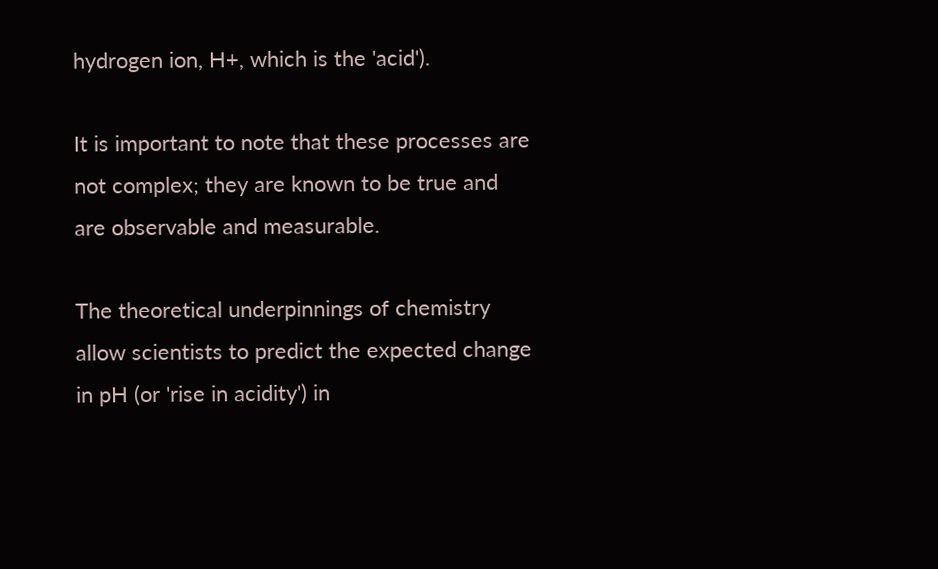hydrogen ion, H+, which is the 'acid').

It is important to note that these processes are not complex; they are known to be true and are observable and measurable.

The theoretical underpinnings of chemistry allow scientists to predict the expected change in pH (or 'rise in acidity') in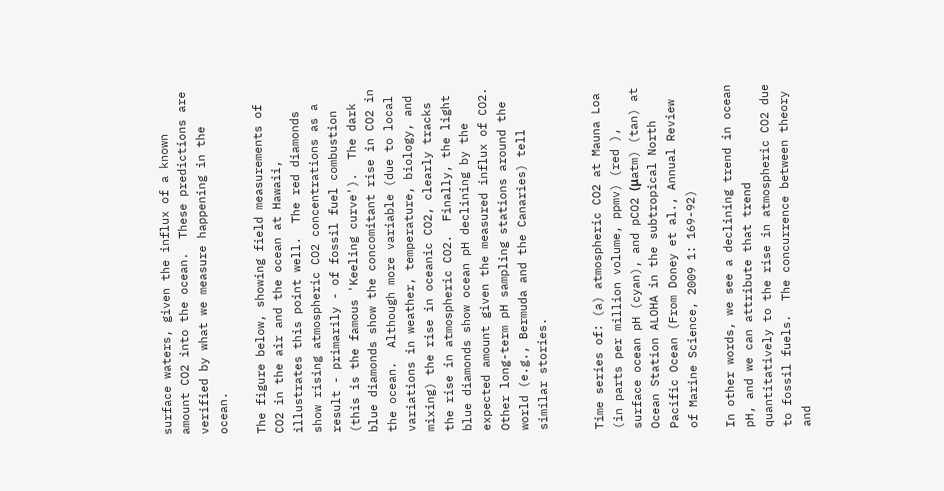surface waters, given the influx of a known amount CO2 into the ocean.  These predictions are verified by what we measure happening in the ocean.

The figure below, showing field measurements of CO2 in the air and the ocean at Hawaii, illustrates this point well.  The red diamonds show rising atmospheric CO2 concentrations as a result - primarily - of fossil fuel combustion (this is the famous 'Keeling curve').  The dark blue diamonds show the concomitant rise in CO2 in the ocean.  Although more variable (due to local variations in weather, temperature, biology, and mixing) the rise in oceanic CO2, clearly tracks the rise in atmospheric CO2.  Finally, the light blue diamonds show ocean pH declining by the expected amount given the measured influx of CO2.  Other long-term pH sampling stations around the world (e.g., Bermuda and the Canaries) tell similar stories.


Time series of: (a) atmospheric CO2 at Mauna Loa (in parts per million volume, ppmv) (red ), surface ocean pH (cyan), and pCO2 (μatm) (tan) at Ocean Station ALOHA in the subtropical North Pacific Ocean (From Doney et al., Annual Review of Marine Science, 2009 1: 169-92)

In other words, we see a declining trend in ocean pH, and we can attribute that trend quantitatively to the rise in atmospheric CO2 due to fossil fuels.  The concurrence between theory and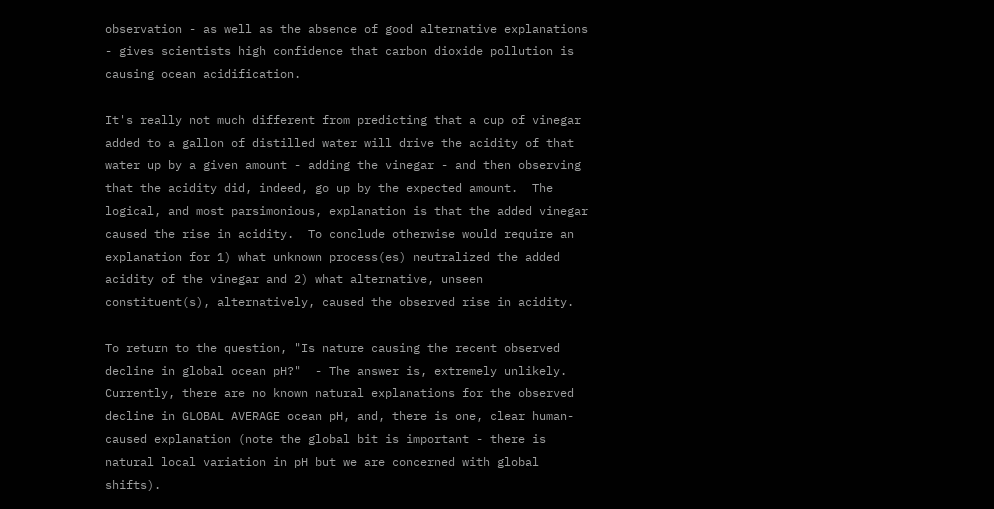observation - as well as the absence of good alternative explanations - gives scientists high confidence that carbon dioxide pollution is causing ocean acidification.

It's really not much different from predicting that a cup of vinegar added to a gallon of distilled water will drive the acidity of that water up by a given amount - adding the vinegar - and then observing that the acidity did, indeed, go up by the expected amount.  The logical, and most parsimonious, explanation is that the added vinegar caused the rise in acidity.  To conclude otherwise would require an explanation for 1) what unknown process(es) neutralized the added acidity of the vinegar and 2) what alternative, unseen constituent(s), alternatively, caused the observed rise in acidity.

To return to the question, "Is nature causing the recent observed decline in global ocean pH?"  - The answer is, extremely unlikely.  Currently, there are no known natural explanations for the observed decline in GLOBAL AVERAGE ocean pH, and, there is one, clear human-caused explanation (note the global bit is important - there is natural local variation in pH but we are concerned with global shifts).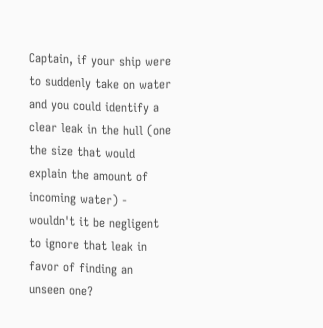Captain, if your ship were to suddenly take on water and you could identify a clear leak in the hull (one the size that would explain the amount of incoming water) - wouldn't it be negligent to ignore that leak in favor of finding an unseen one?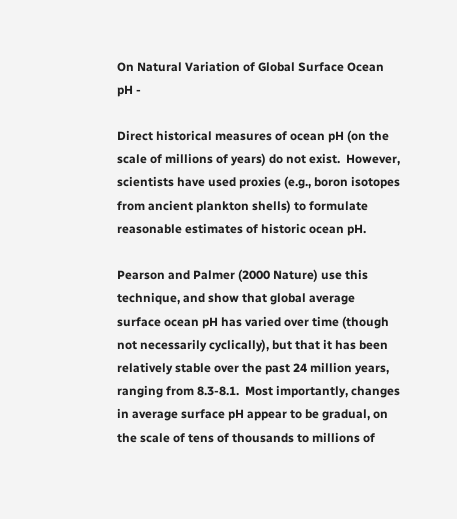On Natural Variation of Global Surface Ocean pH -

Direct historical measures of ocean pH (on the scale of millions of years) do not exist.  However, scientists have used proxies (e.g., boron isotopes from ancient plankton shells) to formulate reasonable estimates of historic ocean pH.

Pearson and Palmer (2000 Nature) use this technique, and show that global average surface ocean pH has varied over time (though not necessarily cyclically), but that it has been relatively stable over the past 24 million years, ranging from 8.3-8.1.  Most importantly, changes in average surface pH appear to be gradual, on the scale of tens of thousands to millions of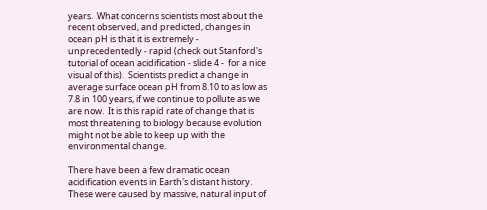years.  What concerns scientists most about the recent observed, and predicted, changes in ocean pH is that it is extremely - unprecedentedly - rapid (check out Stanford's tutorial of ocean acidification - slide 4 -  for a nice visual of this).  Scientists predict a change in average surface ocean pH from 8.10 to as low as 7.8 in 100 years, if we continue to pollute as we are now.  It is this rapid rate of change that is most threatening to biology because evolution might not be able to keep up with the environmental change.

There have been a few dramatic ocean acidification events in Earth's distant history.  These were caused by massive, natural input of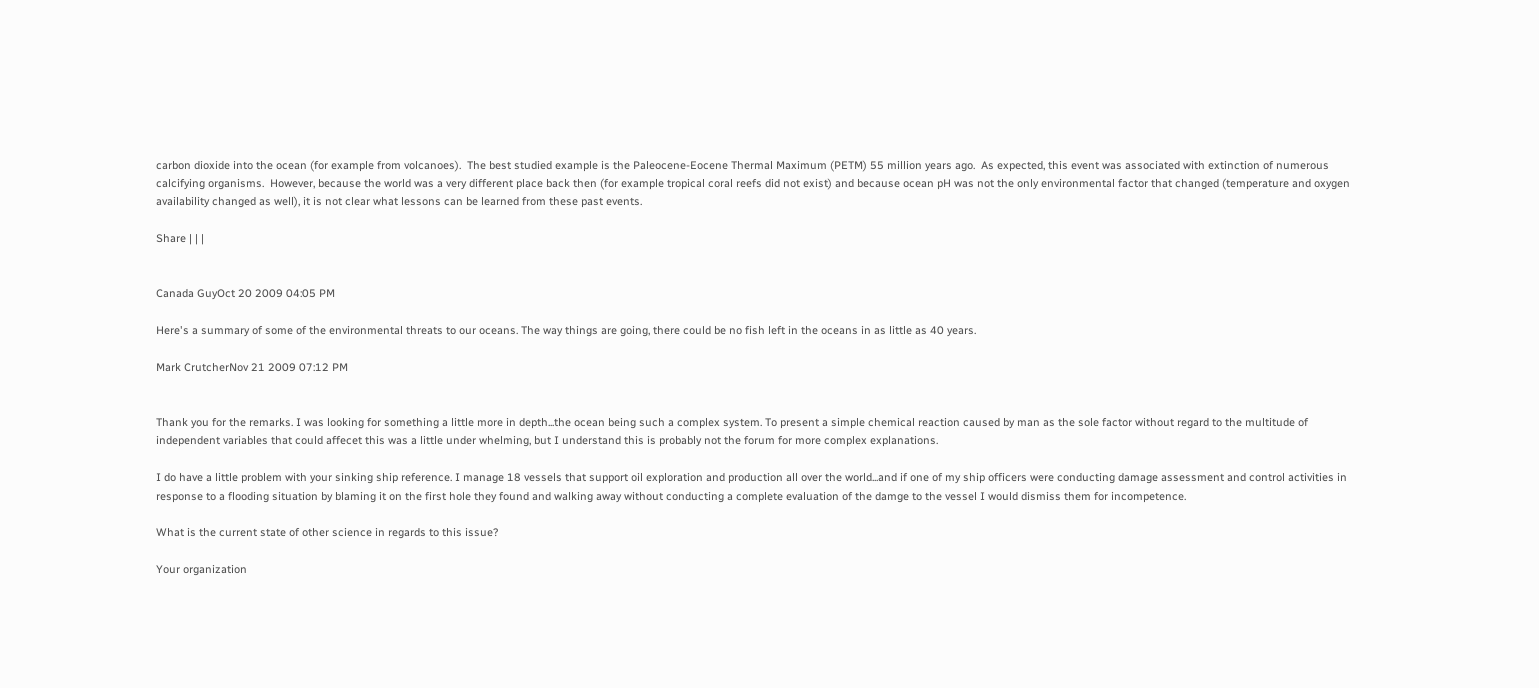carbon dioxide into the ocean (for example from volcanoes).  The best studied example is the Paleocene-Eocene Thermal Maximum (PETM) 55 million years ago.  As expected, this event was associated with extinction of numerous calcifying organisms.  However, because the world was a very different place back then (for example tropical coral reefs did not exist) and because ocean pH was not the only environmental factor that changed (temperature and oxygen availability changed as well), it is not clear what lessons can be learned from these past events.

Share | | |


Canada GuyOct 20 2009 04:05 PM

Here's a summary of some of the environmental threats to our oceans. The way things are going, there could be no fish left in the oceans in as little as 40 years.

Mark CrutcherNov 21 2009 07:12 PM


Thank you for the remarks. I was looking for something a little more in depth...the ocean being such a complex system. To present a simple chemical reaction caused by man as the sole factor without regard to the multitude of independent variables that could affecet this was a little under whelming, but I understand this is probably not the forum for more complex explanations.

I do have a little problem with your sinking ship reference. I manage 18 vessels that support oil exploration and production all over the world...and if one of my ship officers were conducting damage assessment and control activities in response to a flooding situation by blaming it on the first hole they found and walking away without conducting a complete evaluation of the damge to the vessel I would dismiss them for incompetence.

What is the current state of other science in regards to this issue?

Your organization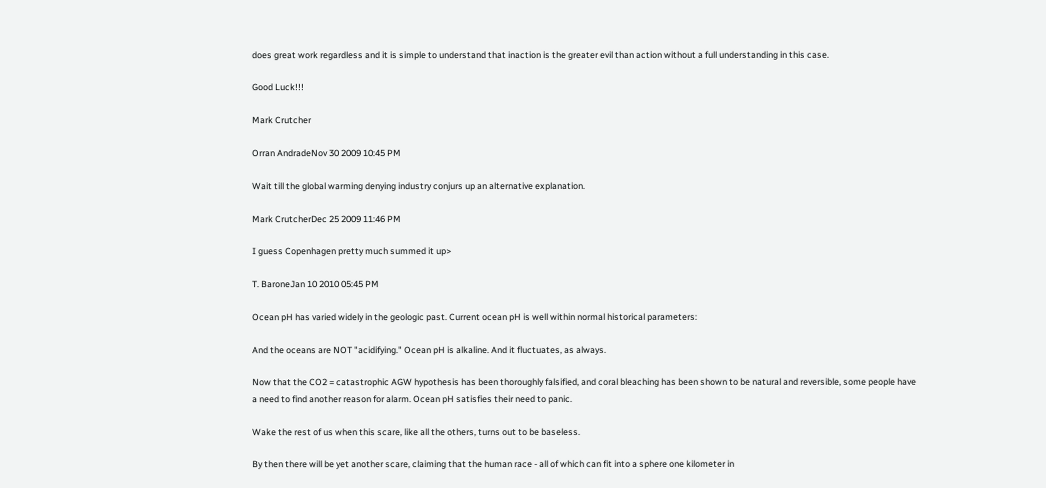does great work regardless and it is simple to understand that inaction is the greater evil than action without a full understanding in this case.

Good Luck!!!

Mark Crutcher

Orran AndradeNov 30 2009 10:45 PM

Wait till the global warming denying industry conjurs up an alternative explanation.

Mark CrutcherDec 25 2009 11:46 PM

I guess Copenhagen pretty much summed it up>

T. BaroneJan 10 2010 05:45 PM

Ocean pH has varied widely in the geologic past. Current ocean pH is well within normal historical parameters:

And the oceans are NOT "acidifying." Ocean pH is alkaline. And it fluctuates, as always.

Now that the CO2 = catastrophic AGW hypothesis has been thoroughly falsified, and coral bleaching has been shown to be natural and reversible, some people have a need to find another reason for alarm. Ocean pH satisfies their need to panic.

Wake the rest of us when this scare, like all the others, turns out to be baseless.

By then there will be yet another scare, claiming that the human race - all of which can fit into a sphere one kilometer in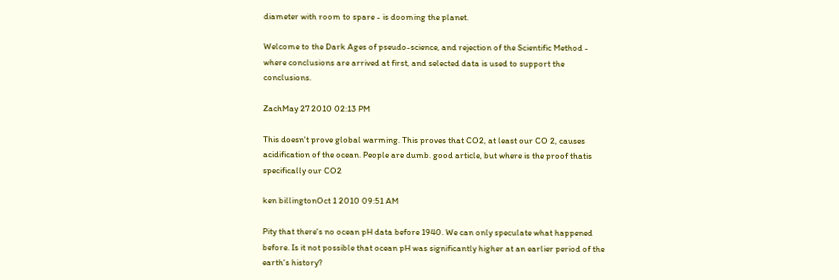diameter with room to spare - is dooming the planet.

Welcome to the Dark Ages of pseudo-science, and rejection of the Scientific Method - where conclusions are arrived at first, and selected data is used to support the conclusions.

ZachMay 27 2010 02:13 PM

This doesn't prove global warming. This proves that CO2, at least our CO 2, causes acidification of the ocean. People are dumb. good article, but where is the proof thatis specifically our CO2

ken billingtonOct 1 2010 09:51 AM

Pity that there's no ocean pH data before 1940. We can only speculate what happened before. Is it not possible that ocean pH was significantly higher at an earlier period of the earth's history?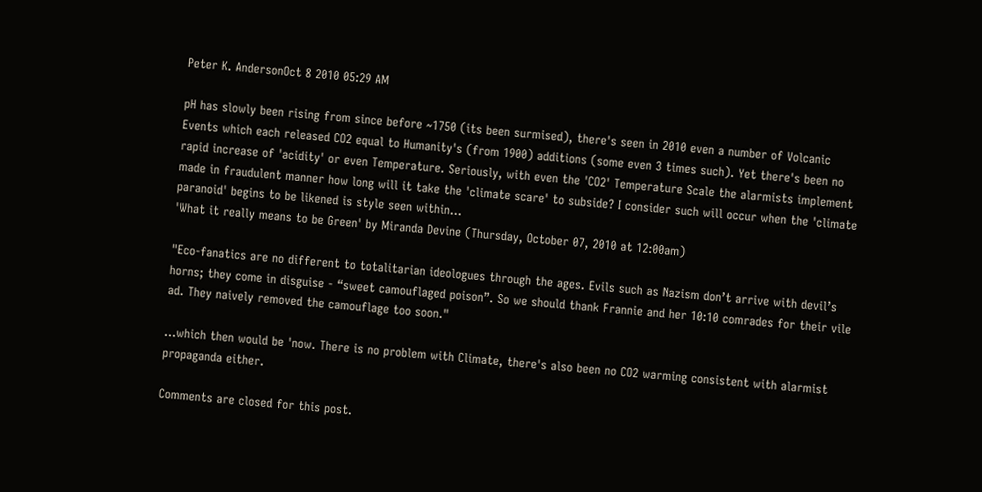Peter K. AndersonOct 8 2010 05:29 AM

pH has slowly been rising from since before ~1750 (its been surmised), there's seen in 2010 even a number of Volcanic Events which each released CO2 equal to Humanity's (from 1900) additions (some even 3 times such). Yet there's been no rapid increase of 'acidity' or even Temperature. Seriously, with even the 'CO2' Temperature Scale the alarmists implement made in fraudulent manner how long will it take the 'climate scare' to subside? I consider such will occur when the 'climate paranoid' begins to be likened is style seen within...
'What it really means to be Green' by Miranda Devine (Thursday, October 07, 2010 at 12:00am)

"Eco-fanatics are no different to totalitarian ideologues through the ages. Evils such as Nazism don’t arrive with devil’s horns; they come in disguise - “sweet camouflaged poison”. So we should thank Frannie and her 10:10 comrades for their vile ad. They naively removed the camouflage too soon."

...which then would be 'now. There is no problem with Climate, there's also been no CO2 warming consistent with alarmist propaganda either.

Comments are closed for this post.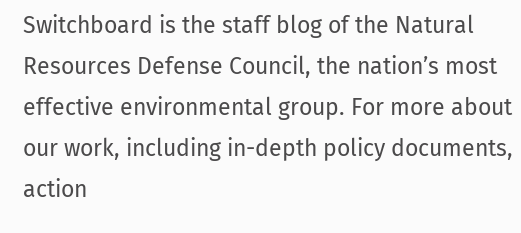Switchboard is the staff blog of the Natural Resources Defense Council, the nation’s most effective environmental group. For more about our work, including in-depth policy documents, action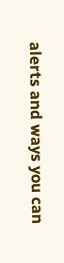alerts and ways you can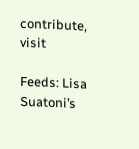contribute, visit

Feeds: Lisa Suatoni’s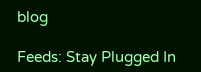blog

Feeds: Stay Plugged In